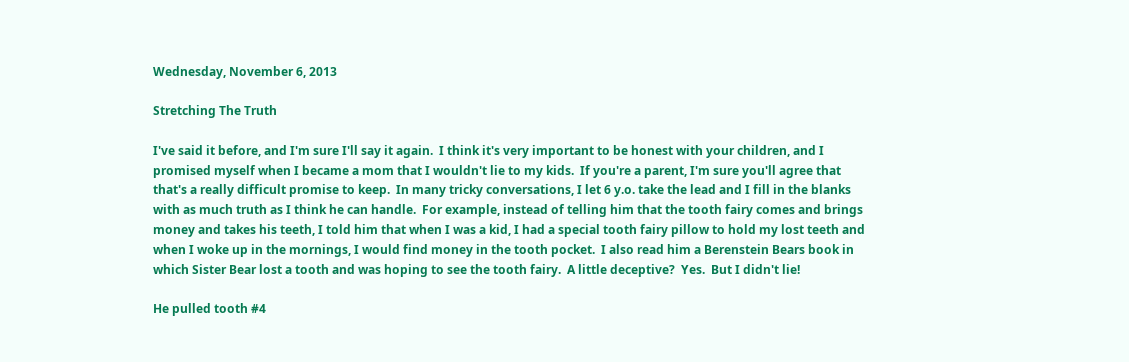Wednesday, November 6, 2013

Stretching The Truth

I've said it before, and I'm sure I'll say it again.  I think it's very important to be honest with your children, and I promised myself when I became a mom that I wouldn't lie to my kids.  If you're a parent, I'm sure you'll agree that that's a really difficult promise to keep.  In many tricky conversations, I let 6 y.o. take the lead and I fill in the blanks with as much truth as I think he can handle.  For example, instead of telling him that the tooth fairy comes and brings money and takes his teeth, I told him that when I was a kid, I had a special tooth fairy pillow to hold my lost teeth and when I woke up in the mornings, I would find money in the tooth pocket.  I also read him a Berenstein Bears book in which Sister Bear lost a tooth and was hoping to see the tooth fairy.  A little deceptive?  Yes.  But I didn't lie!

He pulled tooth #4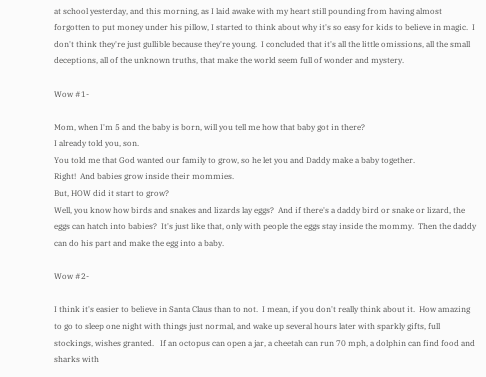at school yesterday, and this morning, as I laid awake with my heart still pounding from having almost forgotten to put money under his pillow, I started to think about why it's so easy for kids to believe in magic.  I don't think they're just gullible because they're young.  I concluded that it's all the little omissions, all the small deceptions, all of the unknown truths, that make the world seem full of wonder and mystery.

Wow #1-

Mom, when I'm 5 and the baby is born, will you tell me how that baby got in there?
I already told you, son.
You told me that God wanted our family to grow, so he let you and Daddy make a baby together.
Right!  And babies grow inside their mommies.
But, HOW did it start to grow?
Well, you know how birds and snakes and lizards lay eggs?  And if there's a daddy bird or snake or lizard, the eggs can hatch into babies?  It's just like that, only with people the eggs stay inside the mommy.  Then the daddy can do his part and make the egg into a baby.

Wow #2-

I think it's easier to believe in Santa Claus than to not.  I mean, if you don't really think about it.  How amazing to go to sleep one night with things just normal, and wake up several hours later with sparkly gifts, full stockings, wishes granted.   If an octopus can open a jar, a cheetah can run 70 mph, a dolphin can find food and sharks with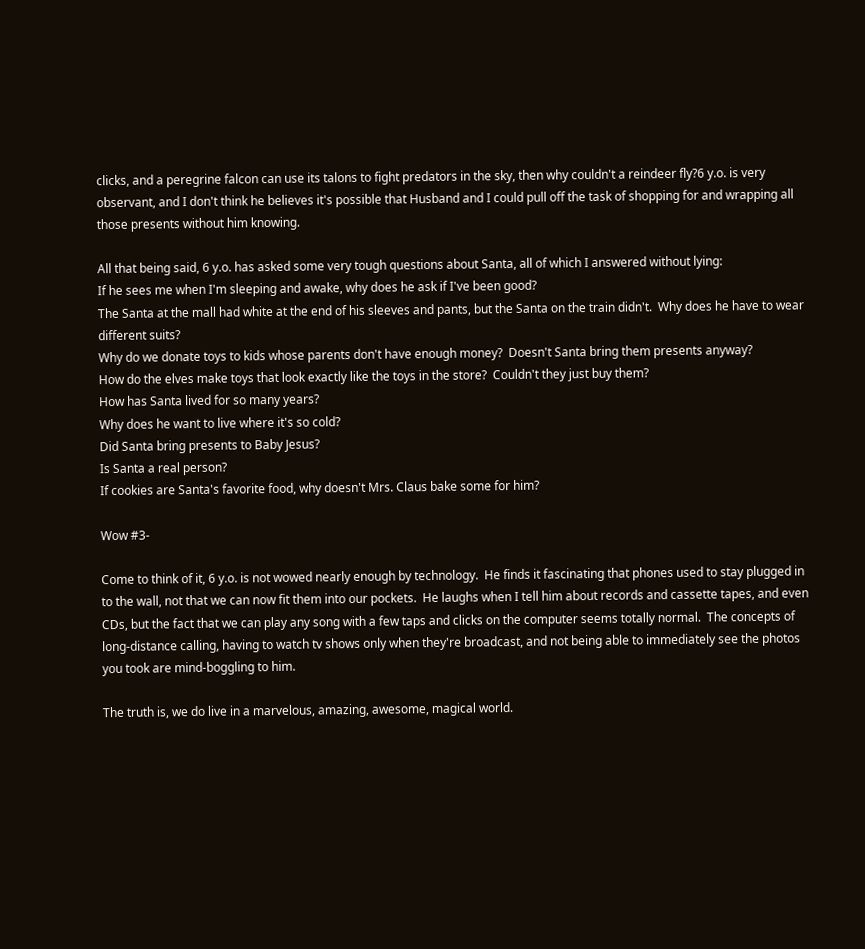clicks, and a peregrine falcon can use its talons to fight predators in the sky, then why couldn't a reindeer fly?6 y.o. is very observant, and I don't think he believes it's possible that Husband and I could pull off the task of shopping for and wrapping all those presents without him knowing.

All that being said, 6 y.o. has asked some very tough questions about Santa, all of which I answered without lying:
If he sees me when I'm sleeping and awake, why does he ask if I've been good?
The Santa at the mall had white at the end of his sleeves and pants, but the Santa on the train didn't.  Why does he have to wear different suits?
Why do we donate toys to kids whose parents don't have enough money?  Doesn't Santa bring them presents anyway?
How do the elves make toys that look exactly like the toys in the store?  Couldn't they just buy them?
How has Santa lived for so many years?
Why does he want to live where it's so cold?
Did Santa bring presents to Baby Jesus?
Is Santa a real person?
If cookies are Santa's favorite food, why doesn't Mrs. Claus bake some for him?

Wow #3-

Come to think of it, 6 y.o. is not wowed nearly enough by technology.  He finds it fascinating that phones used to stay plugged in to the wall, not that we can now fit them into our pockets.  He laughs when I tell him about records and cassette tapes, and even CDs, but the fact that we can play any song with a few taps and clicks on the computer seems totally normal.  The concepts of long-distance calling, having to watch tv shows only when they're broadcast, and not being able to immediately see the photos you took are mind-boggling to him.

The truth is, we do live in a marvelous, amazing, awesome, magical world.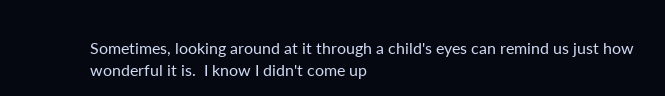Sometimes, looking around at it through a child's eyes can remind us just how wonderful it is.  I know I didn't come up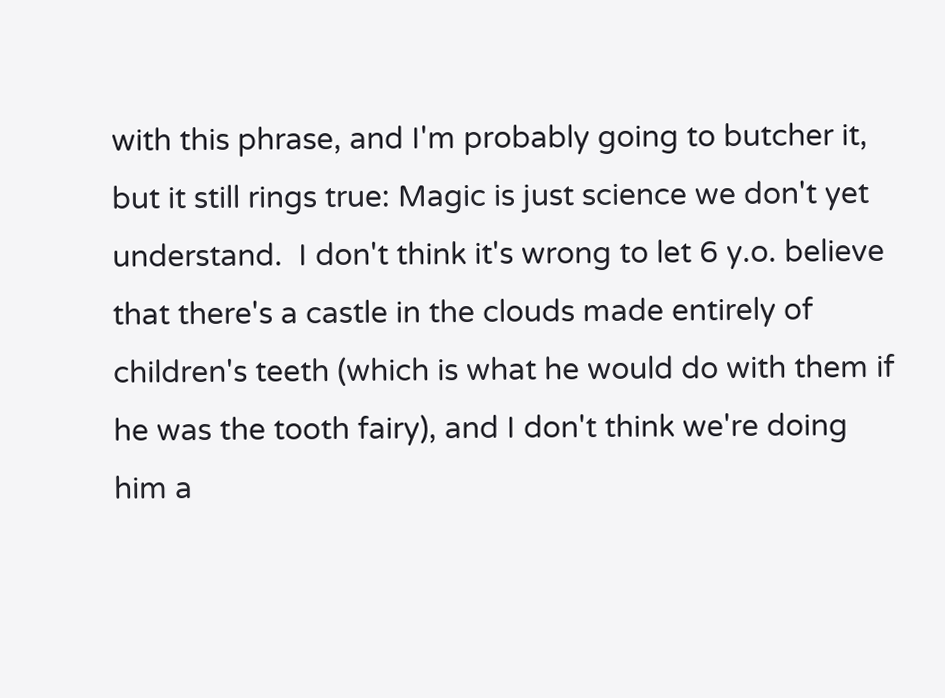with this phrase, and I'm probably going to butcher it, but it still rings true: Magic is just science we don't yet understand.  I don't think it's wrong to let 6 y.o. believe that there's a castle in the clouds made entirely of children's teeth (which is what he would do with them if he was the tooth fairy), and I don't think we're doing him a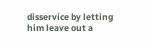disservice by letting him leave out a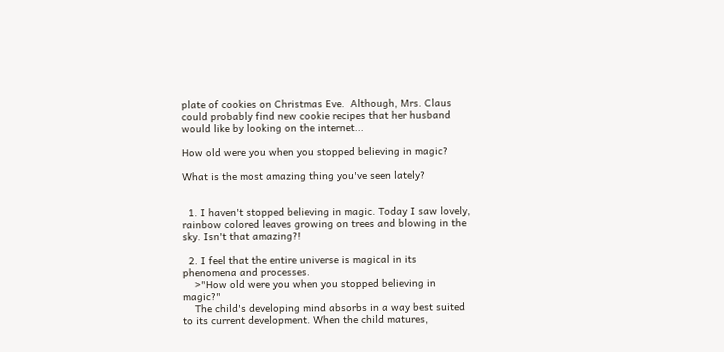plate of cookies on Christmas Eve.  Although, Mrs. Claus could probably find new cookie recipes that her husband would like by looking on the internet...

How old were you when you stopped believing in magic?

What is the most amazing thing you've seen lately?


  1. I haven't stopped believing in magic. Today I saw lovely, rainbow colored leaves growing on trees and blowing in the sky. Isn't that amazing?!

  2. I feel that the entire universe is magical in its phenomena and processes.
    >"How old were you when you stopped believing in magic?"
    The child's developing mind absorbs in a way best suited to its current development. When the child matures,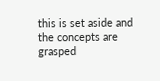this is set aside and the concepts are grasped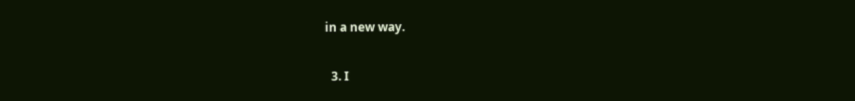in a new way.

  3. I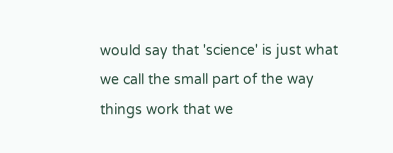would say that 'science' is just what we call the small part of the way things work that we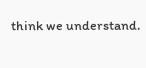think we understand.